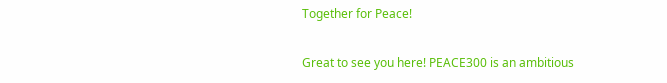Together for Peace!

Great to see you here! PEACE300 is an ambitious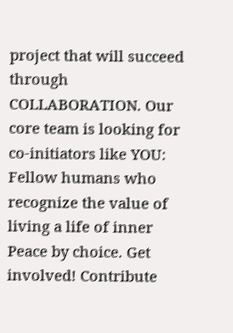project that will succeed through COLLABORATION. Our core team is looking for co-initiators like YOU: Fellow humans who recognize the value of living a life of inner Peace by choice. Get involved! Contribute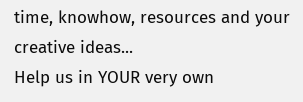time, knowhow, resources and your creative ideas...
Help us in YOUR very own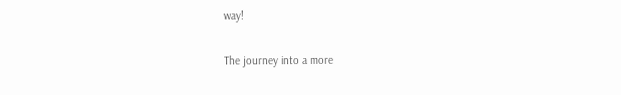way!

The journey into a more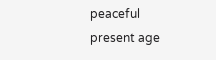peaceful present age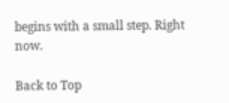begins with a small step. Right now.

Back to Top